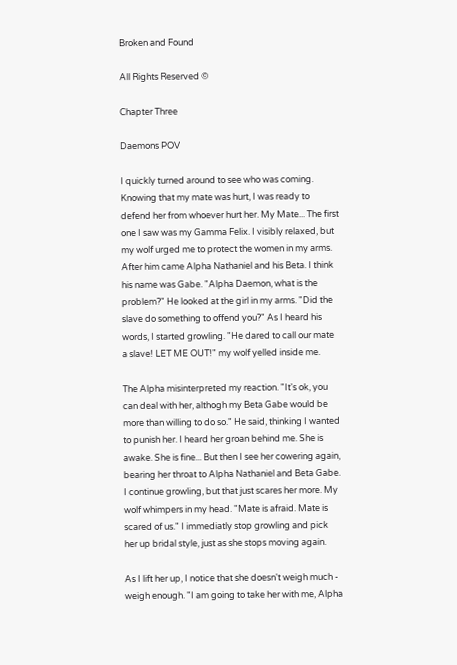Broken and Found

All Rights Reserved ©

Chapter Three

Daemons POV

I quickly turned around to see who was coming. Knowing that my mate was hurt, I was ready to defend her from whoever hurt her. My Mate... The first one I saw was my Gamma Felix. I visibly relaxed, but my wolf urged me to protect the women in my arms. After him came Alpha Nathaniel and his Beta. I think his name was Gabe. "Alpha Daemon, what is the problem?" He looked at the girl in my arms. "Did the slave do something to offend you?" As I heard his words, I started growling. "He dared to call our mate a slave! LET ME OUT!" my wolf yelled inside me.

The Alpha misinterpreted my reaction. "It's ok, you can deal with her, althogh my Beta Gabe would be more than willing to do so." He said, thinking I wanted to punish her. I heard her groan behind me. She is awake. She is fine... But then I see her cowering again, bearing her throat to Alpha Nathaniel and Beta Gabe. I continue growling, but that just scares her more. My wolf whimpers in my head. "Mate is afraid. Mate is scared of us." I immediatly stop growling and pick her up bridal style, just as she stops moving again.

As I lift her up, I notice that she doesn't weigh much - weigh enough. "I am going to take her with me, Alpha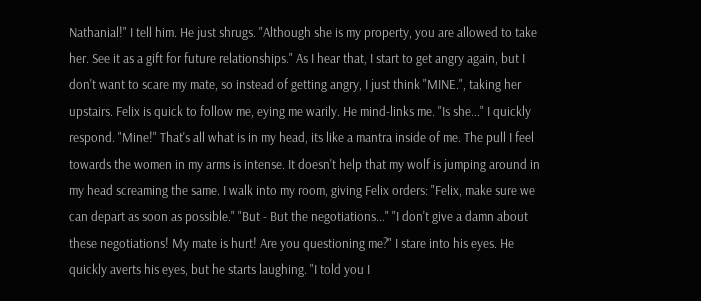Nathanial!" I tell him. He just shrugs. "Although she is my property, you are allowed to take her. See it as a gift for future relationships." As I hear that, I start to get angry again, but I don't want to scare my mate, so instead of getting angry, I just think "MINE.", taking her upstairs. Felix is quick to follow me, eying me warily. He mind-links me. "Is she..." I quickly respond. "Mine!" That's all what is in my head, its like a mantra inside of me. The pull I feel towards the women in my arms is intense. It doesn't help that my wolf is jumping around in my head screaming the same. I walk into my room, giving Felix orders: "Felix, make sure we can depart as soon as possible." "But - But the negotiations..." "I don't give a damn about these negotiations! My mate is hurt! Are you questioning me?" I stare into his eyes. He quickly averts his eyes, but he starts laughing. "I told you I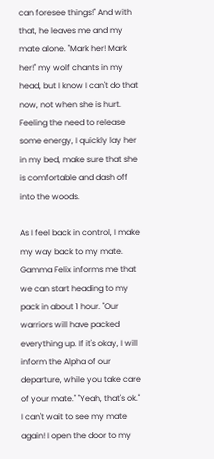can foresee things!" And with that, he leaves me and my mate alone. "Mark her! Mark her!" my wolf chants in my head, but I know I can't do that now, not when she is hurt. Feeling the need to release some energy, I quickly lay her in my bed, make sure that she is comfortable and dash off into the woods.

As I feel back in control, I make my way back to my mate. Gamma Felix informs me that we can start heading to my pack in about 1 hour. "Our warriors will have packed everything up. If it's okay, I will inform the Alpha of our departure, while you take care of your mate." "Yeah, that's ok." I can't wait to see my mate again! I open the door to my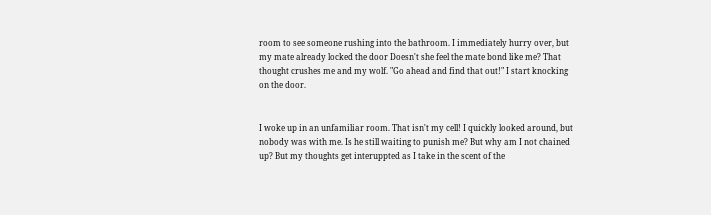room to see someone rushing into the bathroom. I immediately hurry over, but my mate already locked the door Doesn't she feel the mate bond like me? That thought crushes me and my wolf. "Go ahead and find that out!" I start knocking on the door.


I woke up in an unfamiliar room. That isn't my cell! I quickly looked around, but nobody was with me. Is he still waiting to punish me? But why am I not chained up? But my thoughts get interuppted as I take in the scent of the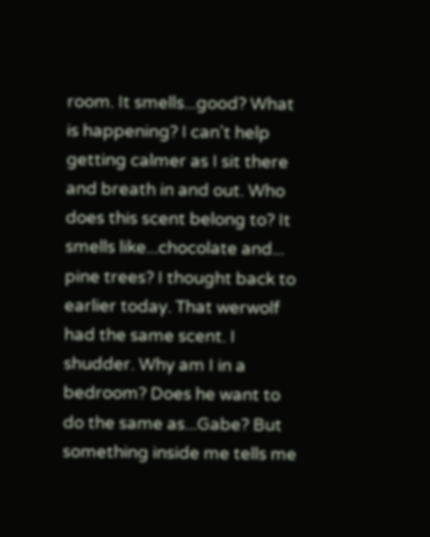room. It smells...good? What is happening? I can't help getting calmer as I sit there and breath in and out. Who does this scent belong to? It smells like...chocolate and... pine trees? I thought back to earlier today. That werwolf had the same scent. I shudder. Why am I in a bedroom? Does he want to do the same as...Gabe? But something inside me tells me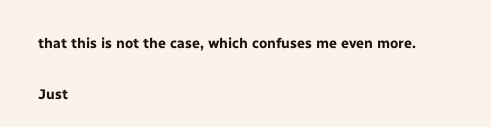that this is not the case, which confuses me even more.

Just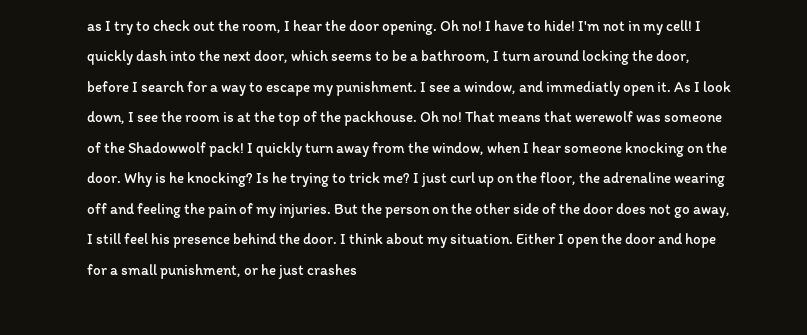as I try to check out the room, I hear the door opening. Oh no! I have to hide! I'm not in my cell! I quickly dash into the next door, which seems to be a bathroom, I turn around locking the door, before I search for a way to escape my punishment. I see a window, and immediatly open it. As I look down, I see the room is at the top of the packhouse. Oh no! That means that werewolf was someone of the Shadowwolf pack! I quickly turn away from the window, when I hear someone knocking on the door. Why is he knocking? Is he trying to trick me? I just curl up on the floor, the adrenaline wearing off and feeling the pain of my injuries. But the person on the other side of the door does not go away, I still feel his presence behind the door. I think about my situation. Either I open the door and hope for a small punishment, or he just crashes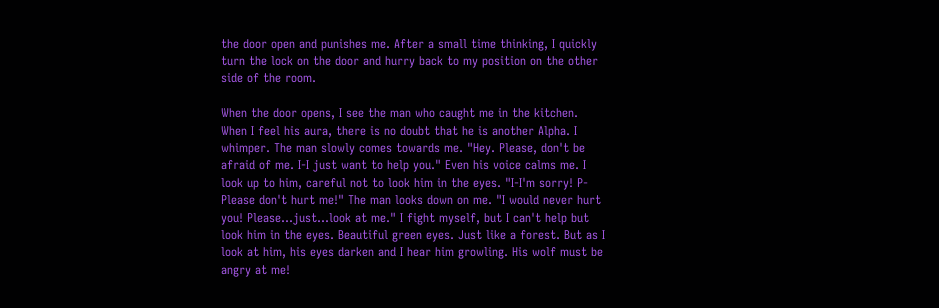the door open and punishes me. After a small time thinking, I quickly turn the lock on the door and hurry back to my position on the other side of the room.

When the door opens, I see the man who caught me in the kitchen. When I feel his aura, there is no doubt that he is another Alpha. I whimper. The man slowly comes towards me. "Hey. Please, don't be afraid of me. I-I just want to help you." Even his voice calms me. I look up to him, careful not to look him in the eyes. "I-I'm sorry! P-Please don't hurt me!" The man looks down on me. "I would never hurt you! Please...just...look at me." I fight myself, but I can't help but look him in the eyes. Beautiful green eyes. Just like a forest. But as I look at him, his eyes darken and I hear him growling. His wolf must be angry at me!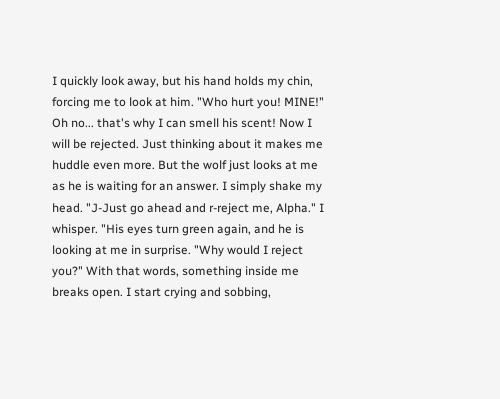I quickly look away, but his hand holds my chin, forcing me to look at him. "Who hurt you! MINE!" Oh no... that's why I can smell his scent! Now I will be rejected. Just thinking about it makes me huddle even more. But the wolf just looks at me as he is waiting for an answer. I simply shake my head. "J-Just go ahead and r-reject me, Alpha." I whisper. "His eyes turn green again, and he is looking at me in surprise. "Why would I reject you?" With that words, something inside me breaks open. I start crying and sobbing,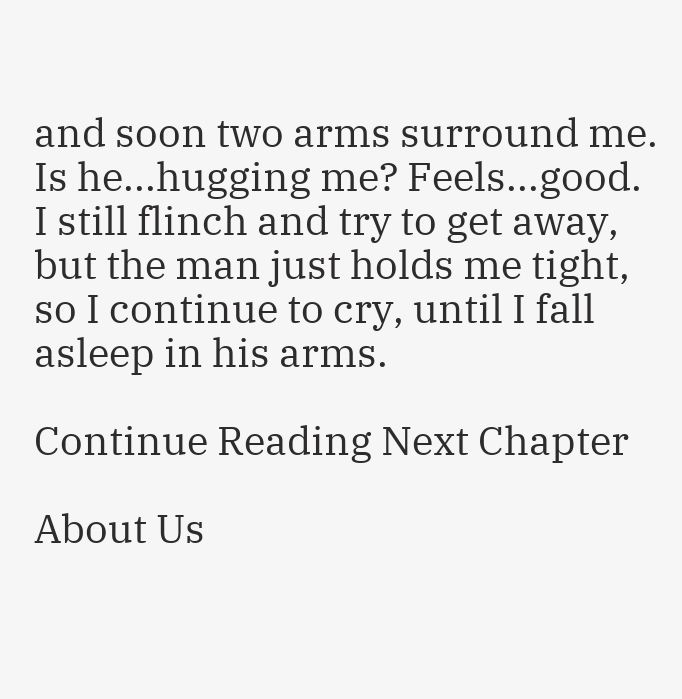and soon two arms surround me. Is he...hugging me? Feels...good. I still flinch and try to get away, but the man just holds me tight, so I continue to cry, until I fall asleep in his arms.

Continue Reading Next Chapter

About Us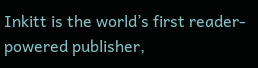Inkitt is the world’s first reader-powered publisher,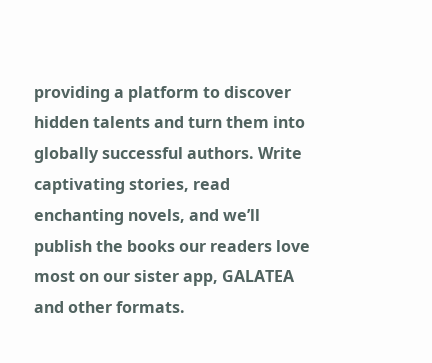providing a platform to discover hidden talents and turn them into globally successful authors. Write captivating stories, read enchanting novels, and we’ll publish the books our readers love most on our sister app, GALATEA and other formats.